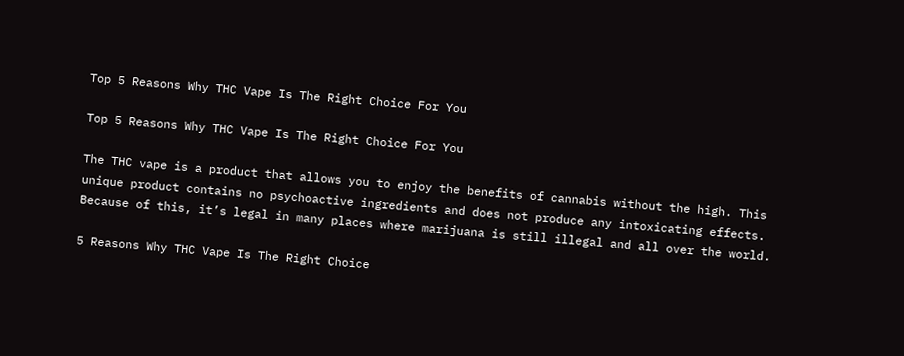Top 5 Reasons Why THC Vape Is The Right Choice For You

Top 5 Reasons Why THC Vape Is The Right Choice For You

The THC vape is a product that allows you to enjoy the benefits of cannabis without the high. This unique product contains no psychoactive ingredients and does not produce any intoxicating effects. Because of this, it’s legal in many places where marijuana is still illegal and all over the world.

5 Reasons Why THC Vape Is The Right Choice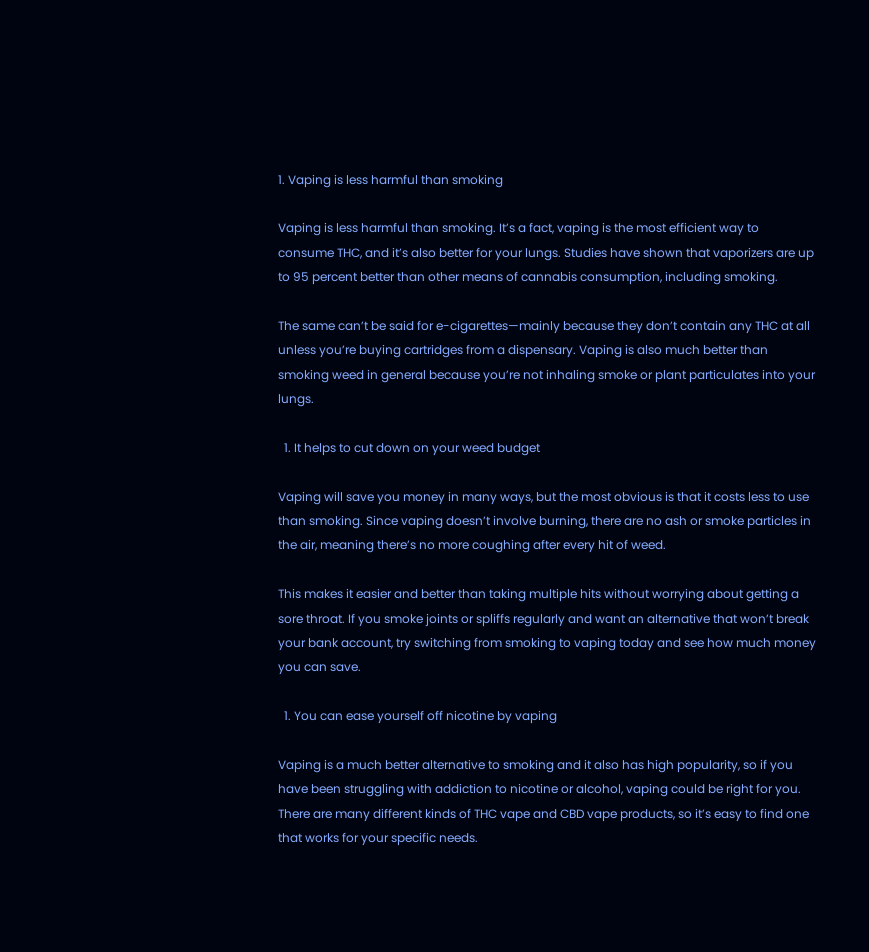1. Vaping is less harmful than smoking

Vaping is less harmful than smoking. It’s a fact, vaping is the most efficient way to consume THC, and it’s also better for your lungs. Studies have shown that vaporizers are up to 95 percent better than other means of cannabis consumption, including smoking.

The same can’t be said for e-cigarettes—mainly because they don’t contain any THC at all unless you’re buying cartridges from a dispensary. Vaping is also much better than smoking weed in general because you’re not inhaling smoke or plant particulates into your lungs.

  1. It helps to cut down on your weed budget

Vaping will save you money in many ways, but the most obvious is that it costs less to use than smoking. Since vaping doesn’t involve burning, there are no ash or smoke particles in the air, meaning there’s no more coughing after every hit of weed.

This makes it easier and better than taking multiple hits without worrying about getting a sore throat. If you smoke joints or spliffs regularly and want an alternative that won’t break your bank account, try switching from smoking to vaping today and see how much money you can save.

  1. You can ease yourself off nicotine by vaping

Vaping is a much better alternative to smoking and it also has high popularity, so if you have been struggling with addiction to nicotine or alcohol, vaping could be right for you. There are many different kinds of THC vape and CBD vape products, so it’s easy to find one that works for your specific needs.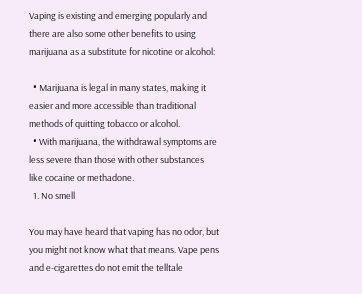Vaping is existing and emerging popularly and there are also some other benefits to using marijuana as a substitute for nicotine or alcohol:

  • Marijuana is legal in many states, making it easier and more accessible than traditional methods of quitting tobacco or alcohol.
  • With marijuana, the withdrawal symptoms are less severe than those with other substances like cocaine or methadone.
  1. No smell

You may have heard that vaping has no odor, but you might not know what that means. Vape pens and e-cigarettes do not emit the telltale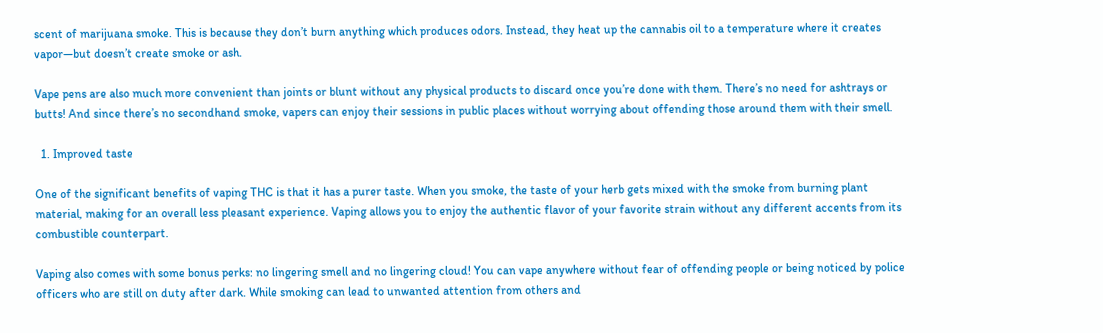scent of marijuana smoke. This is because they don’t burn anything which produces odors. Instead, they heat up the cannabis oil to a temperature where it creates vapor—but doesn’t create smoke or ash.

Vape pens are also much more convenient than joints or blunt without any physical products to discard once you’re done with them. There’s no need for ashtrays or butts! And since there’s no secondhand smoke, vapers can enjoy their sessions in public places without worrying about offending those around them with their smell.

  1. Improved taste

One of the significant benefits of vaping THC is that it has a purer taste. When you smoke, the taste of your herb gets mixed with the smoke from burning plant material, making for an overall less pleasant experience. Vaping allows you to enjoy the authentic flavor of your favorite strain without any different accents from its combustible counterpart.

Vaping also comes with some bonus perks: no lingering smell and no lingering cloud! You can vape anywhere without fear of offending people or being noticed by police officers who are still on duty after dark. While smoking can lead to unwanted attention from others and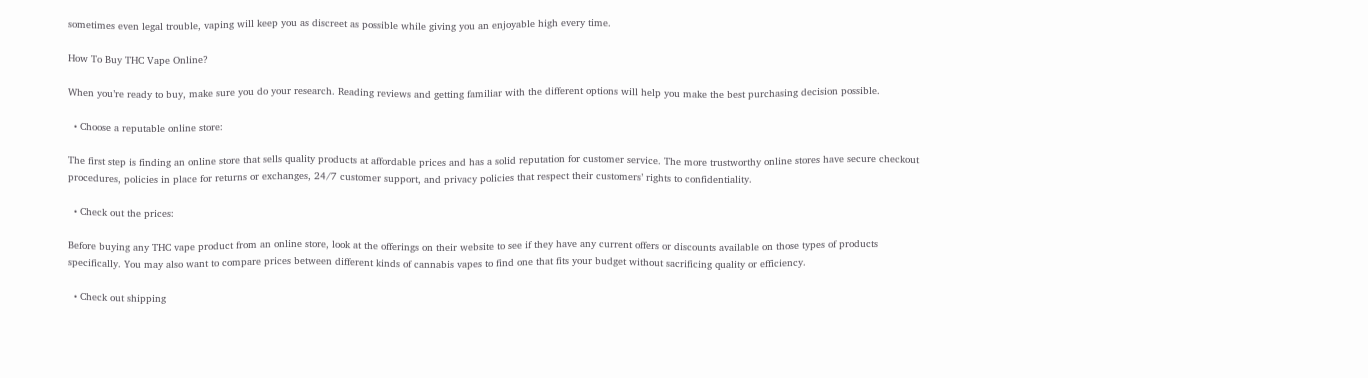sometimes even legal trouble, vaping will keep you as discreet as possible while giving you an enjoyable high every time.

How To Buy THC Vape Online?

When you’re ready to buy, make sure you do your research. Reading reviews and getting familiar with the different options will help you make the best purchasing decision possible.

  • Choose a reputable online store:

The first step is finding an online store that sells quality products at affordable prices and has a solid reputation for customer service. The more trustworthy online stores have secure checkout procedures, policies in place for returns or exchanges, 24/7 customer support, and privacy policies that respect their customers’ rights to confidentiality.

  • Check out the prices:

Before buying any THC vape product from an online store, look at the offerings on their website to see if they have any current offers or discounts available on those types of products specifically. You may also want to compare prices between different kinds of cannabis vapes to find one that fits your budget without sacrificing quality or efficiency.

  • Check out shipping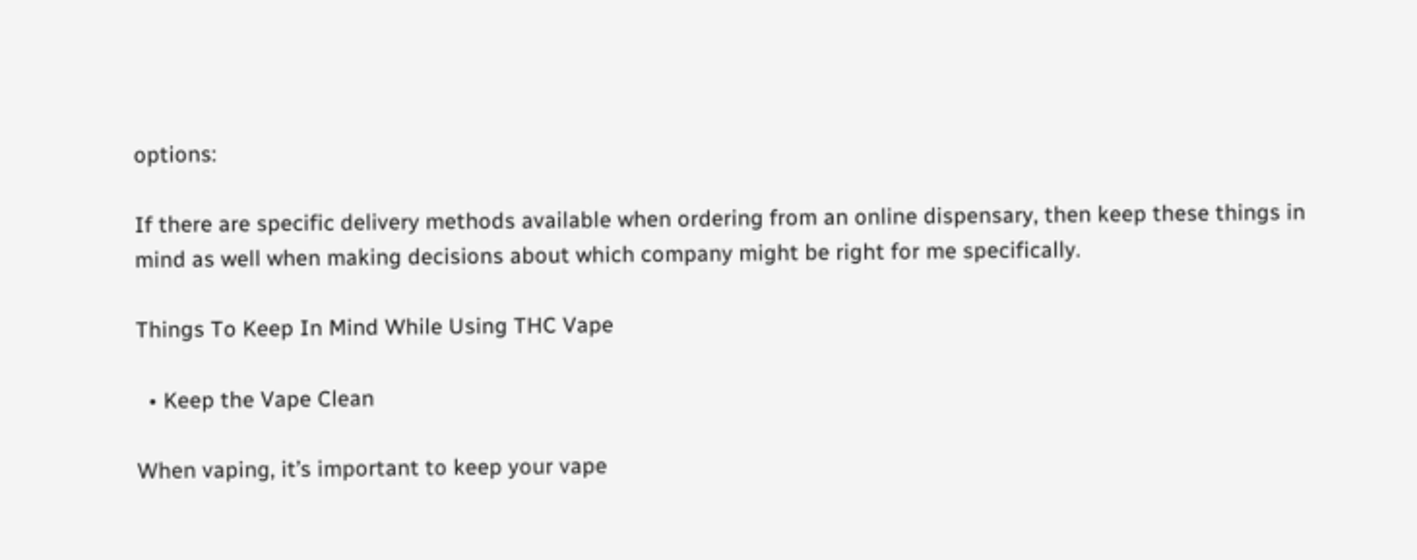options:

If there are specific delivery methods available when ordering from an online dispensary, then keep these things in mind as well when making decisions about which company might be right for me specifically.

Things To Keep In Mind While Using THC Vape

  • Keep the Vape Clean

When vaping, it’s important to keep your vape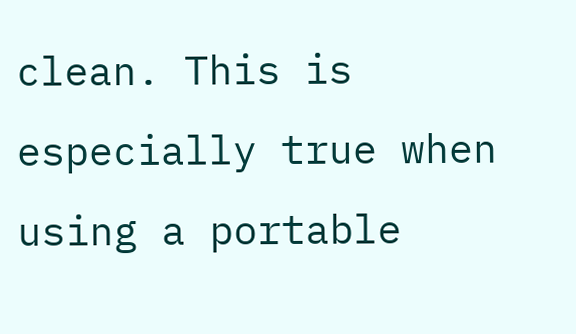clean. This is especially true when using a portable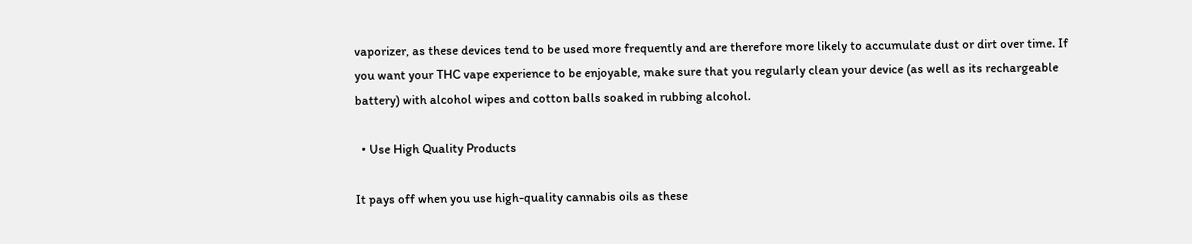vaporizer, as these devices tend to be used more frequently and are therefore more likely to accumulate dust or dirt over time. If you want your THC vape experience to be enjoyable, make sure that you regularly clean your device (as well as its rechargeable battery) with alcohol wipes and cotton balls soaked in rubbing alcohol.

  • Use High Quality Products

It pays off when you use high-quality cannabis oils as these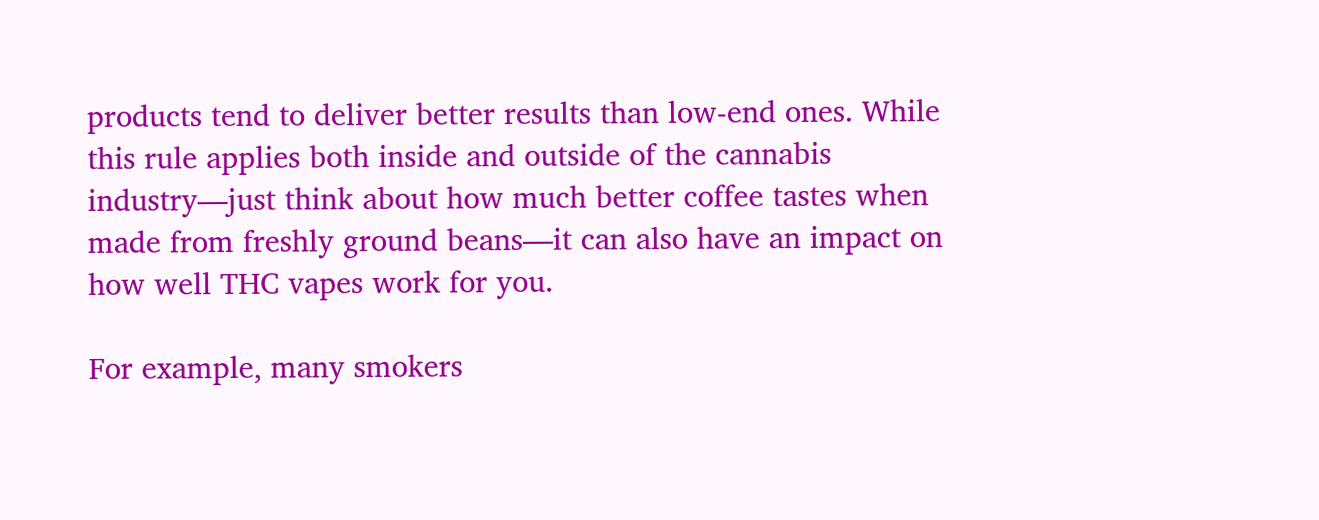products tend to deliver better results than low-end ones. While this rule applies both inside and outside of the cannabis industry—just think about how much better coffee tastes when made from freshly ground beans—it can also have an impact on how well THC vapes work for you.

For example, many smokers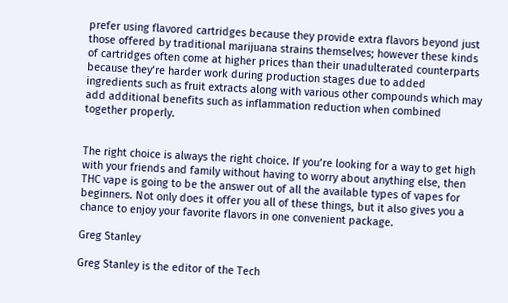prefer using flavored cartridges because they provide extra flavors beyond just those offered by traditional marijuana strains themselves; however these kinds of cartridges often come at higher prices than their unadulterated counterparts because they’re harder work during production stages due to added ingredients such as fruit extracts along with various other compounds which may add additional benefits such as inflammation reduction when combined together properly.


The right choice is always the right choice. If you’re looking for a way to get high with your friends and family without having to worry about anything else, then THC vape is going to be the answer out of all the available types of vapes for beginners. Not only does it offer you all of these things, but it also gives you a chance to enjoy your favorite flavors in one convenient package.

Greg Stanley

Greg Stanley is the editor of the Tech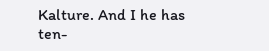Kalture. And I he has ten-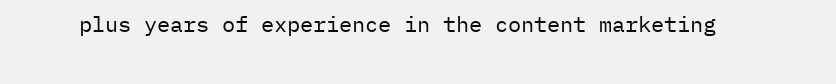plus years of experience in the content marketing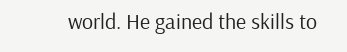world. He gained the skills to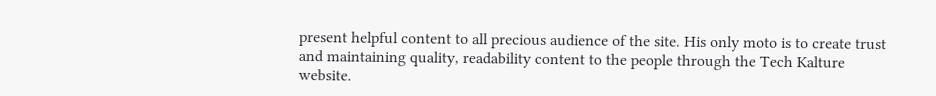present helpful content to all precious audience of the site. His only moto is to create trust and maintaining quality, readability content to the people through the Tech Kalture website.